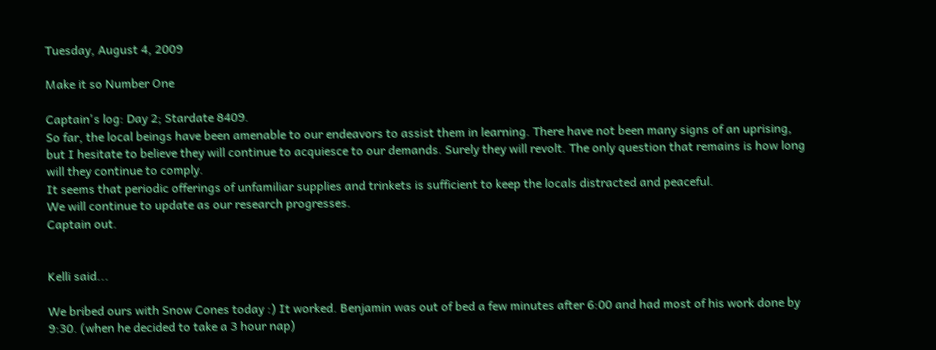Tuesday, August 4, 2009

Make it so Number One

Captain's log: Day 2; Stardate 8409.
So far, the local beings have been amenable to our endeavors to assist them in learning. There have not been many signs of an uprising, but I hesitate to believe they will continue to acquiesce to our demands. Surely they will revolt. The only question that remains is how long will they continue to comply.
It seems that periodic offerings of unfamiliar supplies and trinkets is sufficient to keep the locals distracted and peaceful.
We will continue to update as our research progresses.
Captain out.


Kelli said...

We bribed ours with Snow Cones today :) It worked. Benjamin was out of bed a few minutes after 6:00 and had most of his work done by 9:30. (when he decided to take a 3 hour nap)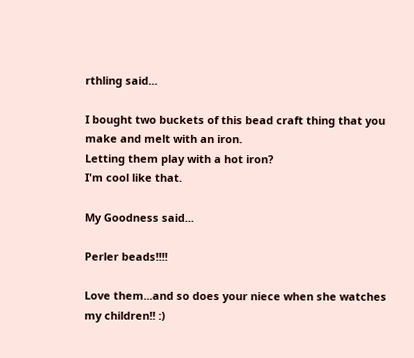rthling said...

I bought two buckets of this bead craft thing that you make and melt with an iron.
Letting them play with a hot iron?
I'm cool like that.

My Goodness said...

Perler beads!!!!

Love them...and so does your niece when she watches my children!! :)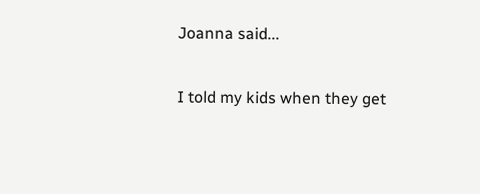Joanna said...

I told my kids when they get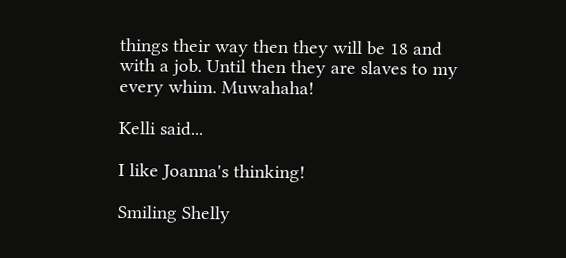things their way then they will be 18 and with a job. Until then they are slaves to my every whim. Muwahaha!

Kelli said...

I like Joanna's thinking!

Smiling Shelly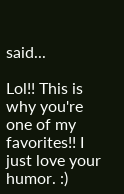said...

Lol!! This is why you're one of my favorites!! I just love your humor. :)